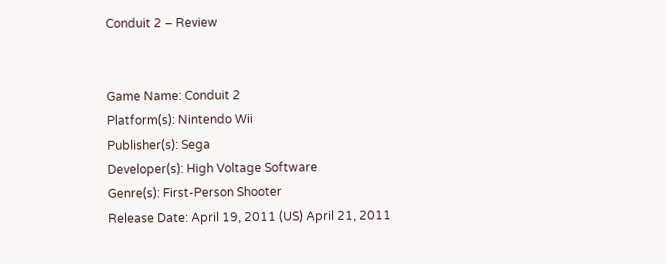Conduit 2 – Review


Game Name: Conduit 2
Platform(s): Nintendo Wii
Publisher(s): Sega
Developer(s): High Voltage Software
Genre(s): First-Person Shooter
Release Date: April 19, 2011 (US) April 21, 2011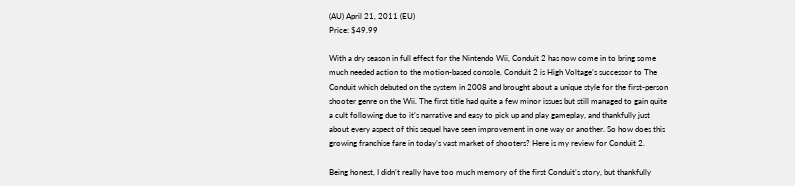(AU) April 21, 2011 (EU)
Price: $49.99

With a dry season in full effect for the Nintendo Wii, Conduit 2 has now come in to bring some much needed action to the motion-based console. Conduit 2 is High Voltage’s successor to The Conduit which debuted on the system in 2008 and brought about a unique style for the first-person shooter genre on the Wii. The first title had quite a few minor issues but still managed to gain quite a cult following due to it’s narrative and easy to pick up and play gameplay, and thankfully just about every aspect of this sequel have seen improvement in one way or another. So how does this growing franchise fare in today’s vast market of shooters? Here is my review for Conduit 2.

Being honest, I didn’t really have too much memory of the first Conduit’s story, but thankfully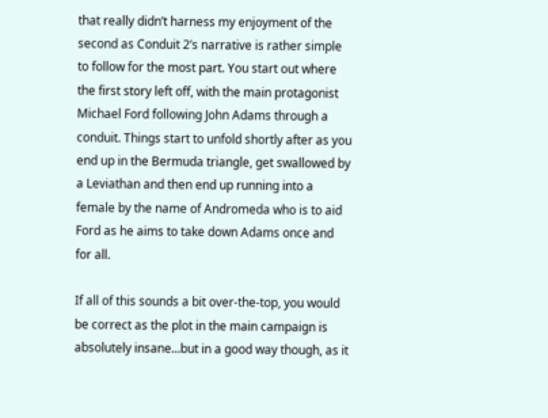that really didn’t harness my enjoyment of the second as Conduit 2’s narrative is rather simple to follow for the most part. You start out where the first story left off, with the main protagonist Michael Ford following John Adams through a conduit. Things start to unfold shortly after as you end up in the Bermuda triangle, get swallowed by a Leviathan and then end up running into a female by the name of Andromeda who is to aid Ford as he aims to take down Adams once and for all.

If all of this sounds a bit over-the-top, you would be correct as the plot in the main campaign is absolutely insane…but in a good way though, as it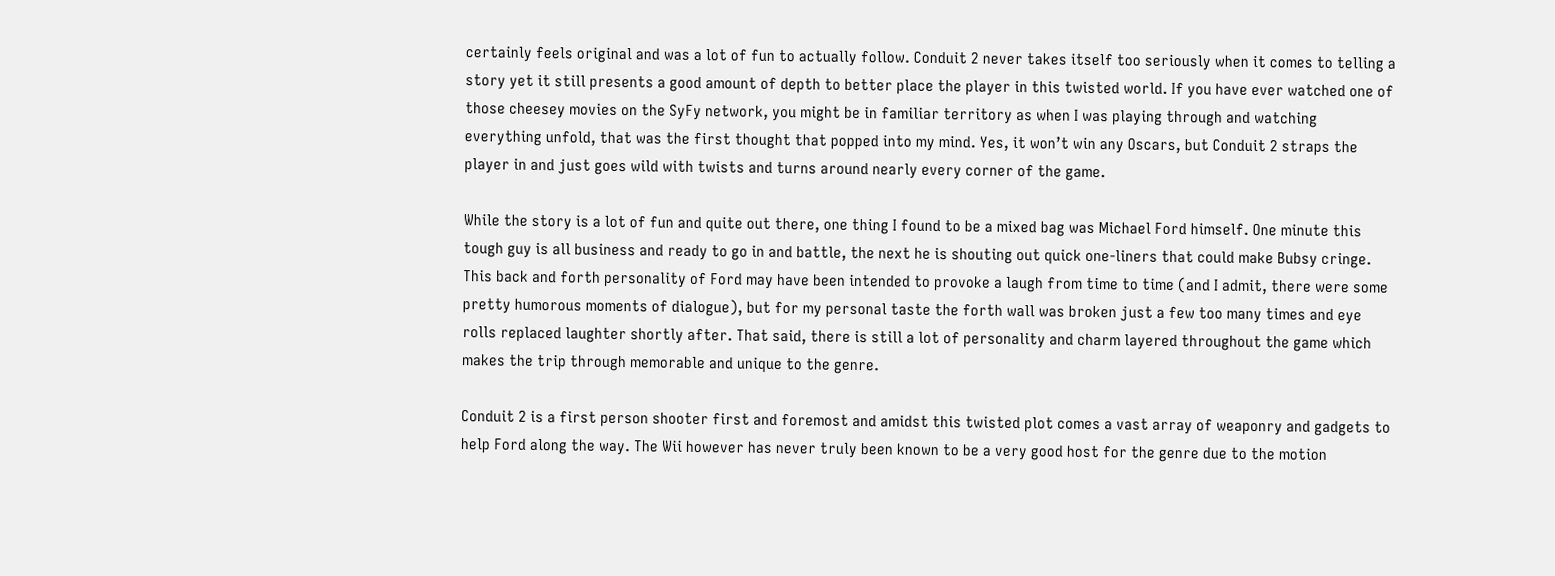certainly feels original and was a lot of fun to actually follow. Conduit 2 never takes itself too seriously when it comes to telling a story yet it still presents a good amount of depth to better place the player in this twisted world. If you have ever watched one of those cheesey movies on the SyFy network, you might be in familiar territory as when I was playing through and watching everything unfold, that was the first thought that popped into my mind. Yes, it won’t win any Oscars, but Conduit 2 straps the player in and just goes wild with twists and turns around nearly every corner of the game.

While the story is a lot of fun and quite out there, one thing I found to be a mixed bag was Michael Ford himself. One minute this tough guy is all business and ready to go in and battle, the next he is shouting out quick one-liners that could make Bubsy cringe. This back and forth personality of Ford may have been intended to provoke a laugh from time to time (and I admit, there were some pretty humorous moments of dialogue), but for my personal taste the forth wall was broken just a few too many times and eye rolls replaced laughter shortly after. That said, there is still a lot of personality and charm layered throughout the game which makes the trip through memorable and unique to the genre.

Conduit 2 is a first person shooter first and foremost and amidst this twisted plot comes a vast array of weaponry and gadgets to help Ford along the way. The Wii however has never truly been known to be a very good host for the genre due to the motion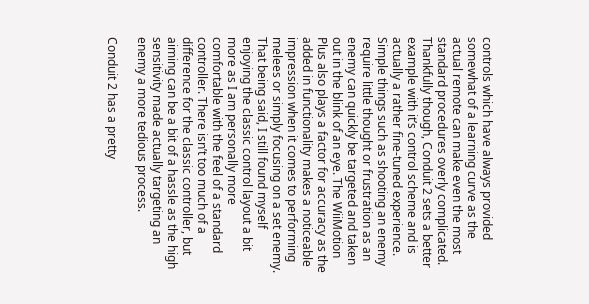controls which have always provided somewhat of a learning curve as the actual remote can make even the most standard procedures overly complicated. Thankfully though, Conduit 2 sets a better example with it’s control scheme and is actually a rather fine-tuned experience. Simple things such as shooting an enemy require little thought or frustration as an enemy can quickly be targeted and taken out in the blink of an eye. The WiiMotion Plus also plays a factor for accuracy as the added in functionality makes a noticeable impression when it comes to performing melees or simply focusing on a set enemy. That being said, I still found myself enjoying the classic control layout a bit more as I am personally more comfortable with the feel of a standard controller. There isn’t too much of a difference for the classic controller, but aiming can be a bit of a hassle as the high sensitivity made actually targeting an enemy a more tedious process.

Conduit 2 has a pretty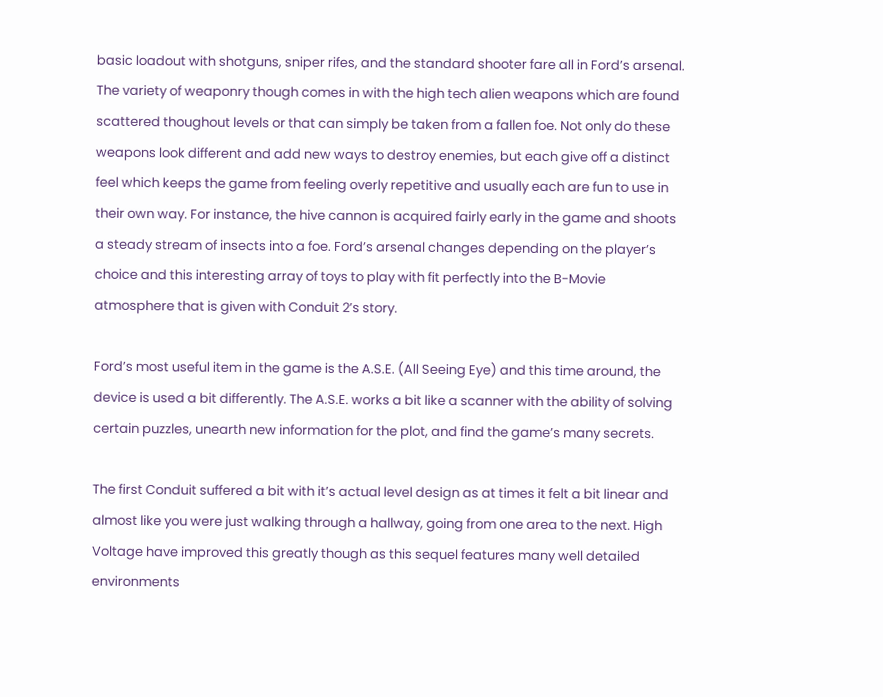basic loadout with shotguns, sniper rifes, and the standard shooter fare all in Ford’s arsenal. The variety of weaponry though comes in with the high tech alien weapons which are found scattered thoughout levels or that can simply be taken from a fallen foe. Not only do these weapons look different and add new ways to destroy enemies, but each give off a distinct feel which keeps the game from feeling overly repetitive and usually each are fun to use in their own way. For instance, the hive cannon is acquired fairly early in the game and shoots a steady stream of insects into a foe. Ford’s arsenal changes depending on the player’s choice and this interesting array of toys to play with fit perfectly into the B-Movie atmosphere that is given with Conduit 2’s story.

Ford’s most useful item in the game is the A.S.E. (All Seeing Eye) and this time around, the device is used a bit differently. The A.S.E. works a bit like a scanner with the ability of solving certain puzzles, unearth new information for the plot, and find the game’s many secrets.

The first Conduit suffered a bit with it’s actual level design as at times it felt a bit linear and almost like you were just walking through a hallway, going from one area to the next. High Voltage have improved this greatly though as this sequel features many well detailed environments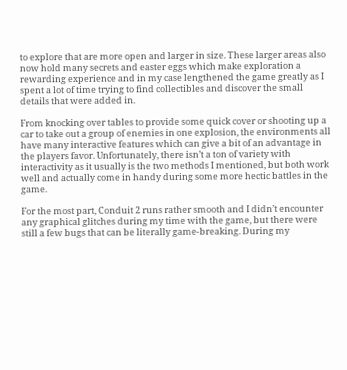to explore that are more open and larger in size. These larger areas also now hold many secrets and easter eggs which make exploration a rewarding experience and in my case lengthened the game greatly as I spent a lot of time trying to find collectibles and discover the small details that were added in.

From knocking over tables to provide some quick cover or shooting up a car to take out a group of enemies in one explosion, the environments all have many interactive features which can give a bit of an advantage in the players favor. Unfortunately, there isn’t a ton of variety with interactivity as it usually is the two methods I mentioned, but both work well and actually come in handy during some more hectic battles in the game.

For the most part, Conduit 2 runs rather smooth and I didn’t encounter any graphical glitches during my time with the game, but there were still a few bugs that can be literally game-breaking. During my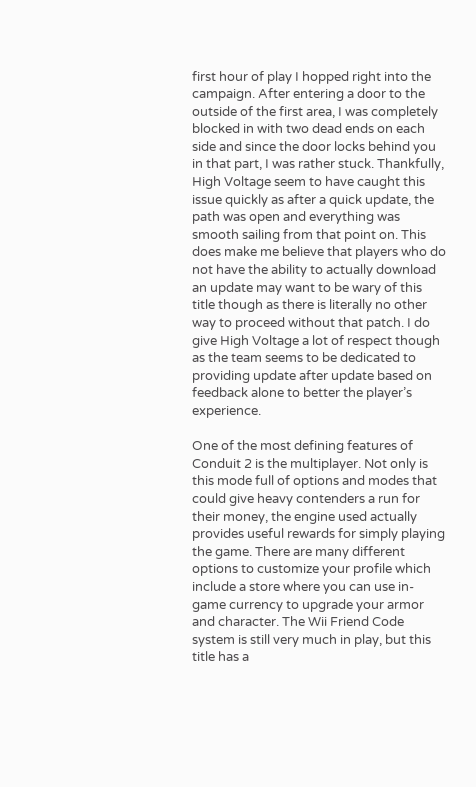first hour of play I hopped right into the campaign. After entering a door to the outside of the first area, I was completely blocked in with two dead ends on each side and since the door locks behind you in that part, I was rather stuck. Thankfully, High Voltage seem to have caught this issue quickly as after a quick update, the path was open and everything was smooth sailing from that point on. This does make me believe that players who do not have the ability to actually download an update may want to be wary of this title though as there is literally no other way to proceed without that patch. I do give High Voltage a lot of respect though as the team seems to be dedicated to providing update after update based on feedback alone to better the player’s experience.

One of the most defining features of Conduit 2 is the multiplayer. Not only is this mode full of options and modes that could give heavy contenders a run for their money, the engine used actually provides useful rewards for simply playing the game. There are many different options to customize your profile which include a store where you can use in-game currency to upgrade your armor and character. The Wii Friend Code system is still very much in play, but this title has a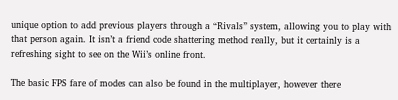unique option to add previous players through a “Rivals” system, allowing you to play with that person again. It isn’t a friend code shattering method really, but it certainly is a refreshing sight to see on the Wii’s online front.

The basic FPS fare of modes can also be found in the multiplayer, however there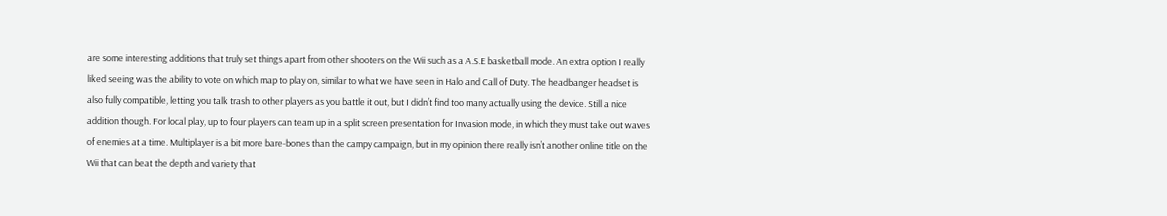are some interesting additions that truly set things apart from other shooters on the Wii such as a A.S.E basketball mode. An extra option I really liked seeing was the ability to vote on which map to play on, similar to what we have seen in Halo and Call of Duty. The headbanger headset is also fully compatible, letting you talk trash to other players as you battle it out, but I didn’t find too many actually using the device. Still a nice addition though. For local play, up to four players can team up in a split screen presentation for Invasion mode, in which they must take out waves of enemies at a time. Multiplayer is a bit more bare-bones than the campy campaign, but in my opinion there really isn’t another online title on the Wii that can beat the depth and variety that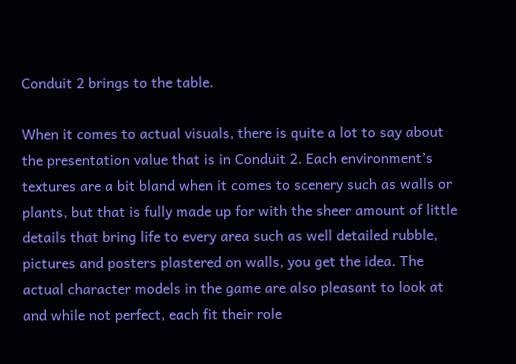Conduit 2 brings to the table.

When it comes to actual visuals, there is quite a lot to say about the presentation value that is in Conduit 2. Each environment’s textures are a bit bland when it comes to scenery such as walls or plants, but that is fully made up for with the sheer amount of little details that bring life to every area such as well detailed rubble, pictures and posters plastered on walls, you get the idea. The actual character models in the game are also pleasant to look at and while not perfect, each fit their role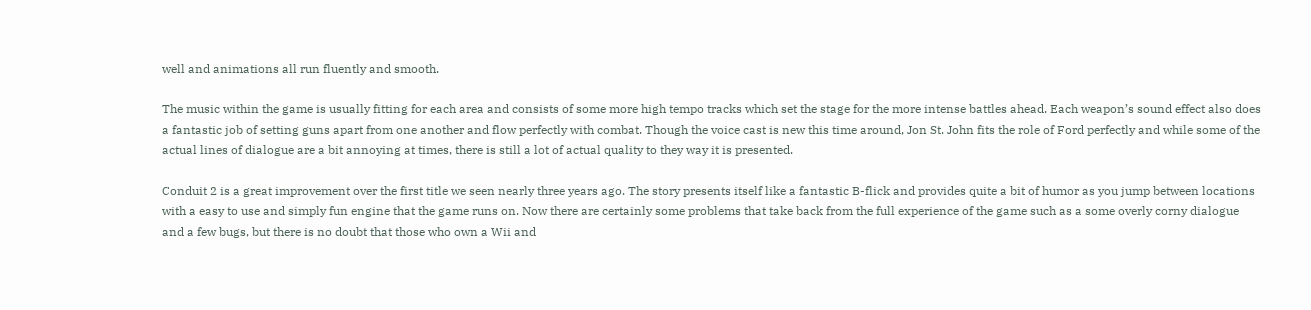well and animations all run fluently and smooth.

The music within the game is usually fitting for each area and consists of some more high tempo tracks which set the stage for the more intense battles ahead. Each weapon’s sound effect also does a fantastic job of setting guns apart from one another and flow perfectly with combat. Though the voice cast is new this time around, Jon St. John fits the role of Ford perfectly and while some of the actual lines of dialogue are a bit annoying at times, there is still a lot of actual quality to they way it is presented.

Conduit 2 is a great improvement over the first title we seen nearly three years ago. The story presents itself like a fantastic B-flick and provides quite a bit of humor as you jump between locations with a easy to use and simply fun engine that the game runs on. Now there are certainly some problems that take back from the full experience of the game such as a some overly corny dialogue and a few bugs, but there is no doubt that those who own a Wii and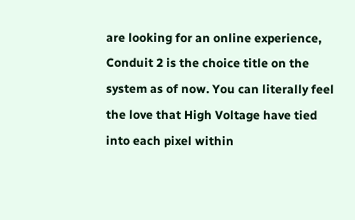are looking for an online experience, Conduit 2 is the choice title on the system as of now. You can literally feel the love that High Voltage have tied into each pixel within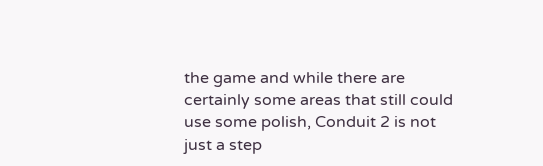the game and while there are certainly some areas that still could use some polish, Conduit 2 is not just a step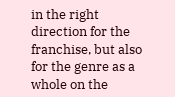in the right direction for the franchise, but also for the genre as a whole on the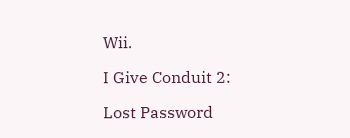Wii.

I Give Conduit 2:

Lost Password